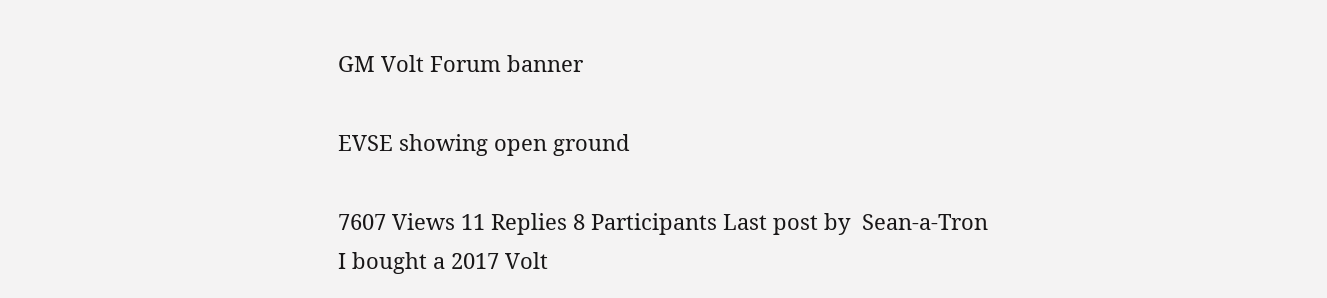GM Volt Forum banner

EVSE showing open ground

7607 Views 11 Replies 8 Participants Last post by  Sean-a-Tron
I bought a 2017 Volt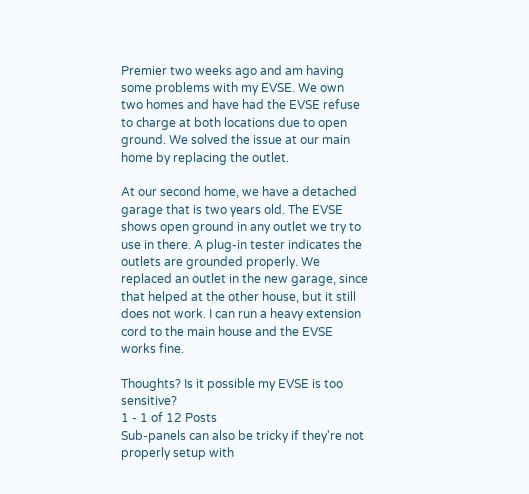Premier two weeks ago and am having some problems with my EVSE. We own two homes and have had the EVSE refuse to charge at both locations due to open ground. We solved the issue at our main home by replacing the outlet.

At our second home, we have a detached garage that is two years old. The EVSE shows open ground in any outlet we try to use in there. A plug-in tester indicates the outlets are grounded properly. We replaced an outlet in the new garage, since that helped at the other house, but it still does not work. I can run a heavy extension cord to the main house and the EVSE works fine.

Thoughts? Is it possible my EVSE is too sensitive?
1 - 1 of 12 Posts
Sub-panels can also be tricky if they're not properly setup with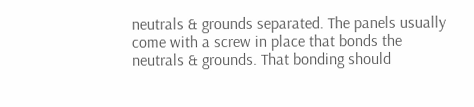neutrals & grounds separated. The panels usually come with a screw in place that bonds the neutrals & grounds. That bonding should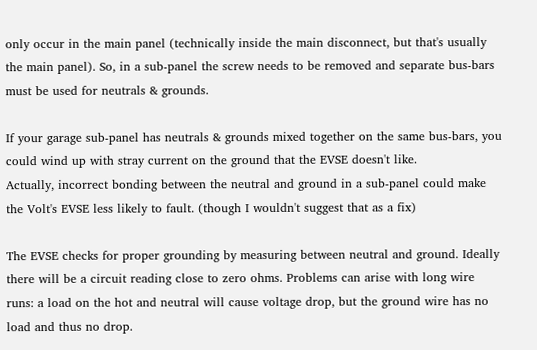only occur in the main panel (technically inside the main disconnect, but that's usually the main panel). So, in a sub-panel the screw needs to be removed and separate bus-bars must be used for neutrals & grounds.

If your garage sub-panel has neutrals & grounds mixed together on the same bus-bars, you could wind up with stray current on the ground that the EVSE doesn't like.
Actually, incorrect bonding between the neutral and ground in a sub-panel could make the Volt's EVSE less likely to fault. (though I wouldn't suggest that as a fix)

The EVSE checks for proper grounding by measuring between neutral and ground. Ideally there will be a circuit reading close to zero ohms. Problems can arise with long wire runs: a load on the hot and neutral will cause voltage drop, but the ground wire has no load and thus no drop.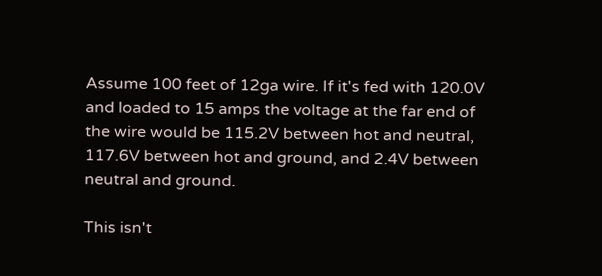Assume 100 feet of 12ga wire. If it's fed with 120.0V and loaded to 15 amps the voltage at the far end of the wire would be 115.2V between hot and neutral, 117.6V between hot and ground, and 2.4V between neutral and ground.

This isn't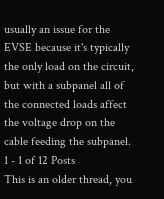usually an issue for the EVSE because it's typically the only load on the circuit, but with a subpanel all of the connected loads affect the voltage drop on the cable feeding the subpanel.
1 - 1 of 12 Posts
This is an older thread, you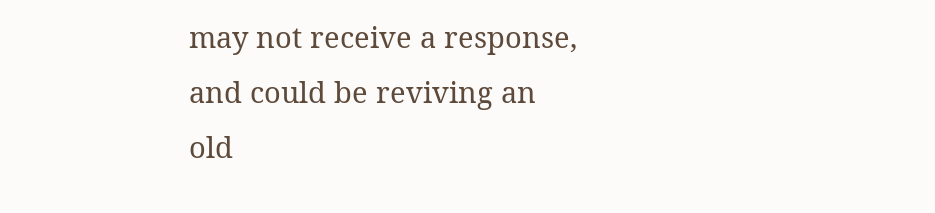may not receive a response, and could be reviving an old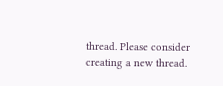thread. Please consider creating a new thread.